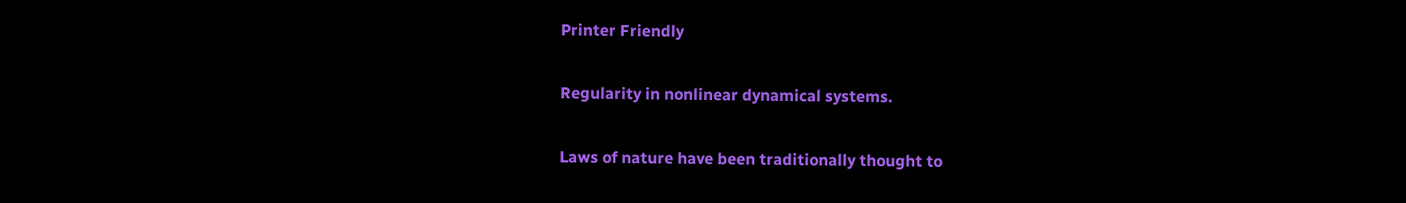Printer Friendly

Regularity in nonlinear dynamical systems.

Laws of nature have been traditionally thought to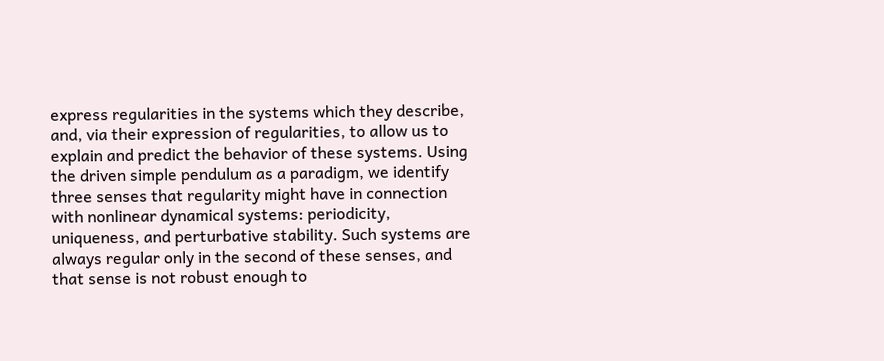express regularities in the systems which they describe, and, via their expression of regularities, to allow us to explain and predict the behavior of these systems. Using the driven simple pendulum as a paradigm, we identify three senses that regularity might have in connection with nonlinear dynamical systems: periodicity, uniqueness, and perturbative stability. Such systems are always regular only in the second of these senses, and that sense is not robust enough to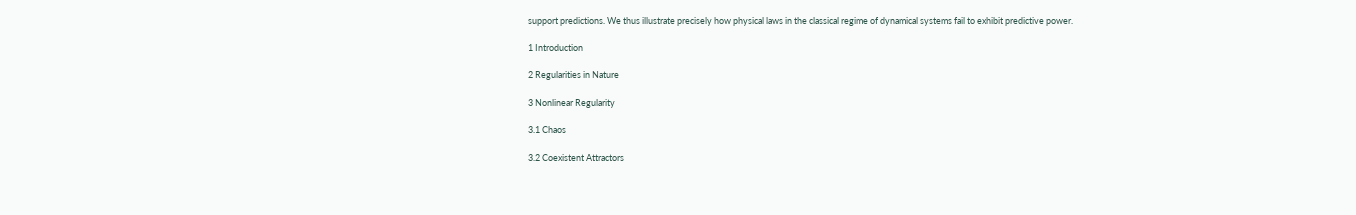support predictions. We thus illustrate precisely how physical laws in the classical regime of dynamical systems fail to exhibit predictive power.

1 Introduction

2 Regularities in Nature

3 Nonlinear Regularity

3.1 Chaos

3.2 Coexistent Attractors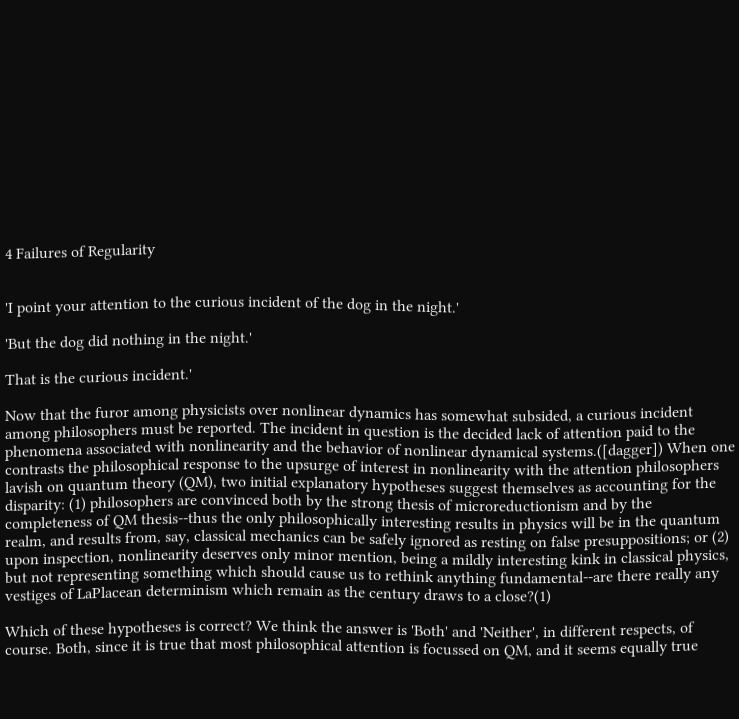4 Failures of Regularity


'I point your attention to the curious incident of the dog in the night.'

'But the dog did nothing in the night.'

That is the curious incident.'

Now that the furor among physicists over nonlinear dynamics has somewhat subsided, a curious incident among philosophers must be reported. The incident in question is the decided lack of attention paid to the phenomena associated with nonlinearity and the behavior of nonlinear dynamical systems.([dagger]) When one contrasts the philosophical response to the upsurge of interest in nonlinearity with the attention philosophers lavish on quantum theory (QM), two initial explanatory hypotheses suggest themselves as accounting for the disparity: (1) philosophers are convinced both by the strong thesis of microreductionism and by the completeness of QM thesis--thus the only philosophically interesting results in physics will be in the quantum realm, and results from, say, classical mechanics can be safely ignored as resting on false presuppositions; or (2) upon inspection, nonlinearity deserves only minor mention, being a mildly interesting kink in classical physics, but not representing something which should cause us to rethink anything fundamental--are there really any vestiges of LaPlacean determinism which remain as the century draws to a close?(1)

Which of these hypotheses is correct? We think the answer is 'Both' and 'Neither', in different respects, of course. Both, since it is true that most philosophical attention is focussed on QM, and it seems equally true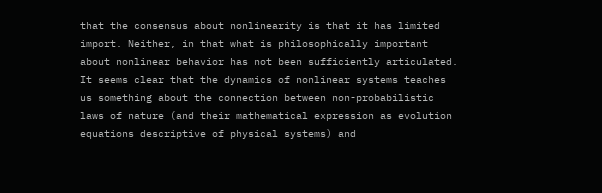that the consensus about nonlinearity is that it has limited import. Neither, in that what is philosophically important about nonlinear behavior has not been sufficiently articulated. It seems clear that the dynamics of nonlinear systems teaches us something about the connection between non-probabilistic laws of nature (and their mathematical expression as evolution equations descriptive of physical systems) and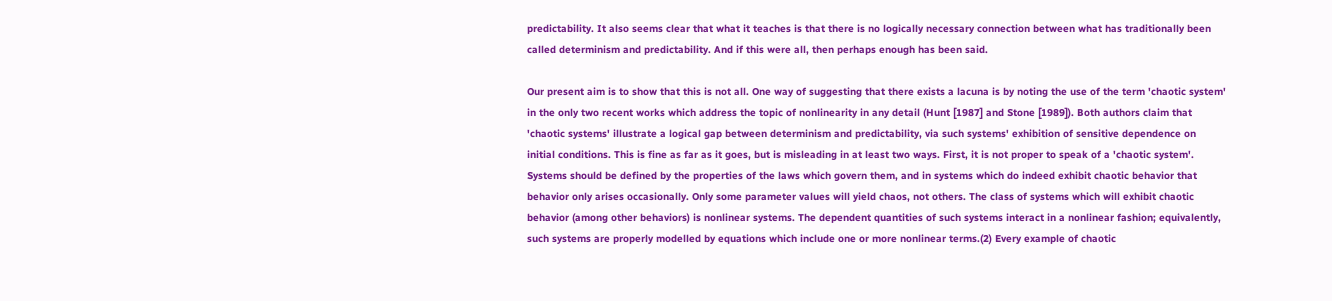predictability. It also seems clear that what it teaches is that there is no logically necessary connection between what has traditionally been called determinism and predictability. And if this were all, then perhaps enough has been said.

Our present aim is to show that this is not all. One way of suggesting that there exists a lacuna is by noting the use of the term 'chaotic system' in the only two recent works which address the topic of nonlinearity in any detail (Hunt [1987] and Stone [1989]). Both authors claim that 'chaotic systems' illustrate a logical gap between determinism and predictability, via such systems' exhibition of sensitive dependence on initial conditions. This is fine as far as it goes, but is misleading in at least two ways. First, it is not proper to speak of a 'chaotic system'. Systems should be defined by the properties of the laws which govern them, and in systems which do indeed exhibit chaotic behavior that behavior only arises occasionally. Only some parameter values will yield chaos, not others. The class of systems which will exhibit chaotic behavior (among other behaviors) is nonlinear systems. The dependent quantities of such systems interact in a nonlinear fashion; equivalently, such systems are properly modelled by equations which include one or more nonlinear terms.(2) Every example of chaotic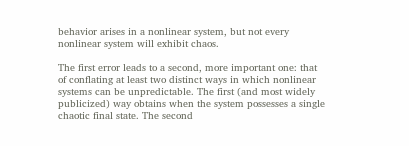behavior arises in a nonlinear system, but not every nonlinear system will exhibit chaos.

The first error leads to a second, more important one: that of conflating at least two distinct ways in which nonlinear systems can be unpredictable. The first (and most widely publicized) way obtains when the system possesses a single chaotic final state. The second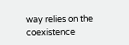way relies on the coexistence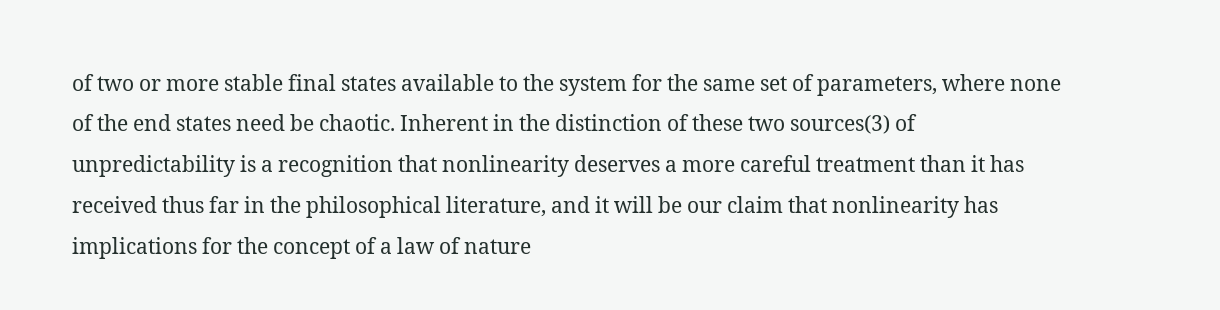of two or more stable final states available to the system for the same set of parameters, where none of the end states need be chaotic. Inherent in the distinction of these two sources(3) of unpredictability is a recognition that nonlinearity deserves a more careful treatment than it has received thus far in the philosophical literature, and it will be our claim that nonlinearity has implications for the concept of a law of nature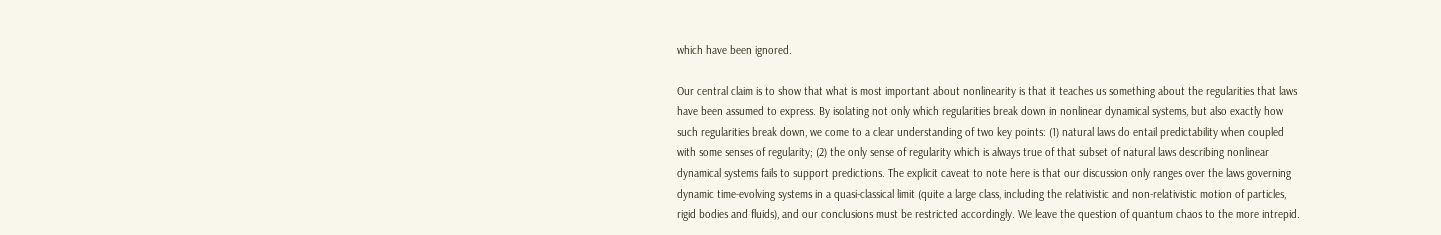which have been ignored.

Our central claim is to show that what is most important about nonlinearity is that it teaches us something about the regularities that laws have been assumed to express. By isolating not only which regularities break down in nonlinear dynamical systems, but also exactly how such regularities break down, we come to a clear understanding of two key points: (1) natural laws do entail predictability when coupled with some senses of regularity; (2) the only sense of regularity which is always true of that subset of natural laws describing nonlinear dynamical systems fails to support predictions. The explicit caveat to note here is that our discussion only ranges over the laws governing dynamic time-evolving systems in a quasi-classical limit (quite a large class, including the relativistic and non-relativistic motion of particles, rigid bodies and fluids), and our conclusions must be restricted accordingly. We leave the question of quantum chaos to the more intrepid.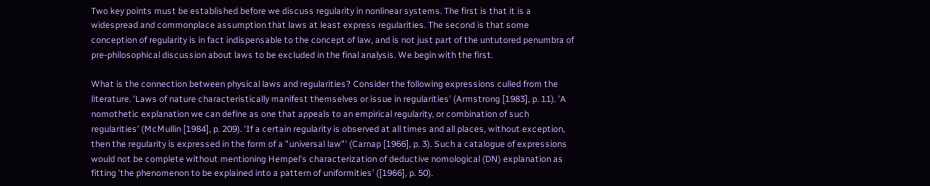Two key points must be established before we discuss regularity in nonlinear systems. The first is that it is a widespread and commonplace assumption that laws at least express regularities. The second is that some conception of regularity is in fact indispensable to the concept of law, and is not just part of the untutored penumbra of pre-philosophical discussion about laws to be excluded in the final analysis. We begin with the first.

What is the connection between physical laws and regularities? Consider the following expressions culled from the literature. 'Laws of nature characteristically manifest themselves or issue in regularities' (Armstrong [1983], p. 11). 'A nomothetic explanation we can define as one that appeals to an empirical regularity, or combination of such regularities' (McMullin [1984], p. 209). 'If a certain regularity is observed at all times and all places, without exception, then the regularity is expressed in the form of a "universal law"' (Carnap [1966], p. 3). Such a catalogue of expressions would not be complete without mentioning Hempel's characterization of deductive nomological (DN) explanation as fitting 'the phenomenon to be explained into a pattern of uniformities' ([1966], p. 50).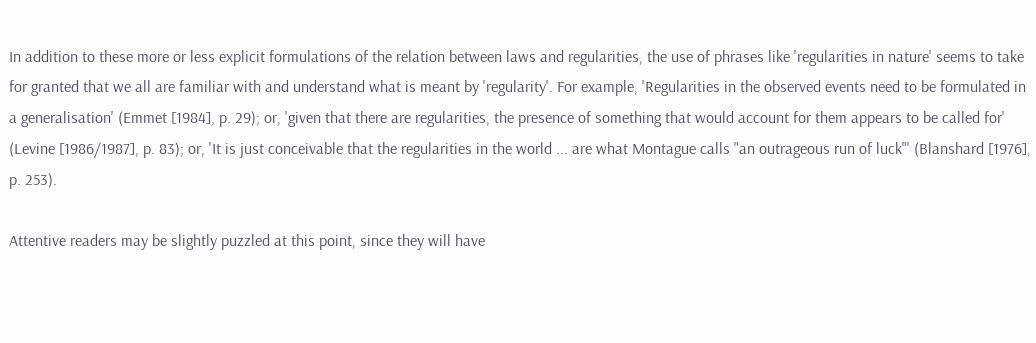In addition to these more or less explicit formulations of the relation between laws and regularities, the use of phrases like 'regularities in nature' seems to take for granted that we all are familiar with and understand what is meant by 'regularity'. For example, 'Regularities in the observed events need to be formulated in a generalisation' (Emmet [1984], p. 29); or, 'given that there are regularities, the presence of something that would account for them appears to be called for' (Levine [1986/1987], p. 83); or, 'It is just conceivable that the regularities in the world ... are what Montague calls "an outrageous run of luck"' (Blanshard [1976], p. 253).

Attentive readers may be slightly puzzled at this point, since they will have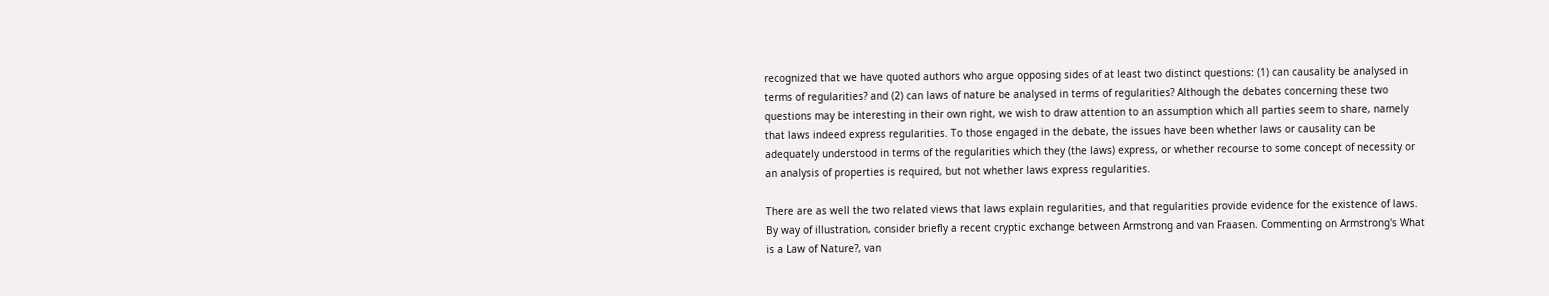recognized that we have quoted authors who argue opposing sides of at least two distinct questions: (1) can causality be analysed in terms of regularities? and (2) can laws of nature be analysed in terms of regularities? Although the debates concerning these two questions may be interesting in their own right, we wish to draw attention to an assumption which all parties seem to share, namely that laws indeed express regularities. To those engaged in the debate, the issues have been whether laws or causality can be adequately understood in terms of the regularities which they (the laws) express, or whether recourse to some concept of necessity or an analysis of properties is required, but not whether laws express regularities.

There are as well the two related views that laws explain regularities, and that regularities provide evidence for the existence of laws. By way of illustration, consider briefly a recent cryptic exchange between Armstrong and van Fraasen. Commenting on Armstrong's What is a Law of Nature?, van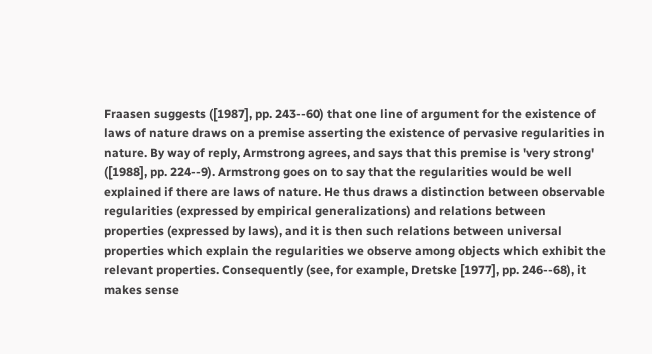Fraasen suggests ([1987], pp. 243--60) that one line of argument for the existence of laws of nature draws on a premise asserting the existence of pervasive regularities in nature. By way of reply, Armstrong agrees, and says that this premise is 'very strong' ([1988], pp. 224--9). Armstrong goes on to say that the regularities would be well explained if there are laws of nature. He thus draws a distinction between observable regularities (expressed by empirical generalizations) and relations between properties (expressed by laws), and it is then such relations between universal properties which explain the regularities we observe among objects which exhibit the relevant properties. Consequently (see, for example, Dretske [1977], pp. 246--68), it makes sense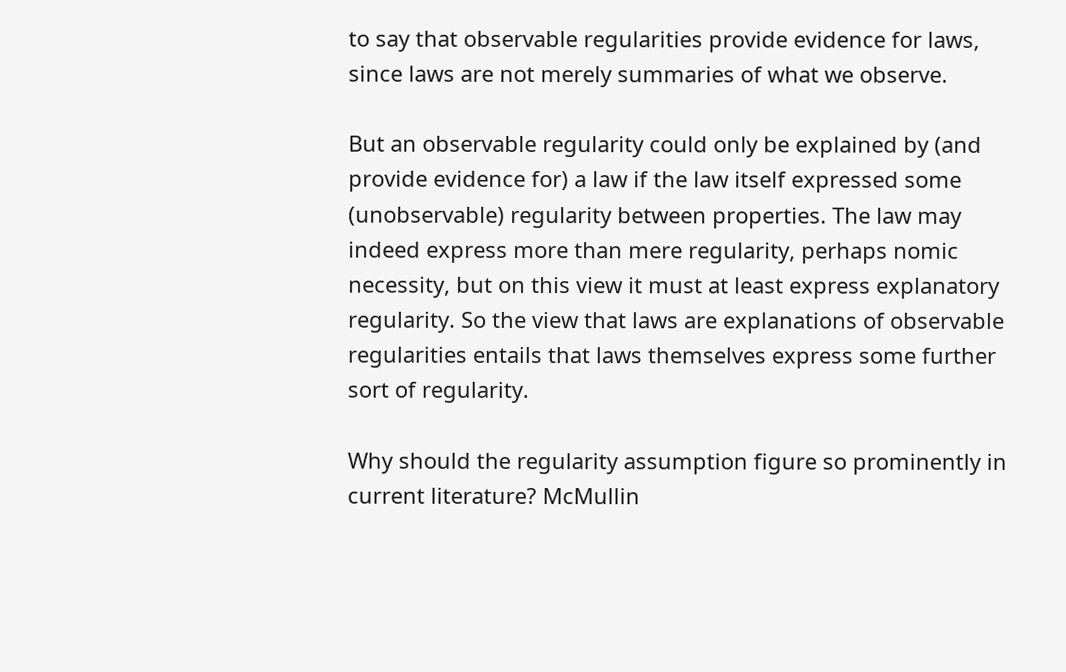to say that observable regularities provide evidence for laws, since laws are not merely summaries of what we observe.

But an observable regularity could only be explained by (and provide evidence for) a law if the law itself expressed some (unobservable) regularity between properties. The law may indeed express more than mere regularity, perhaps nomic necessity, but on this view it must at least express explanatory regularity. So the view that laws are explanations of observable regularities entails that laws themselves express some further sort of regularity.

Why should the regularity assumption figure so prominently in current literature? McMullin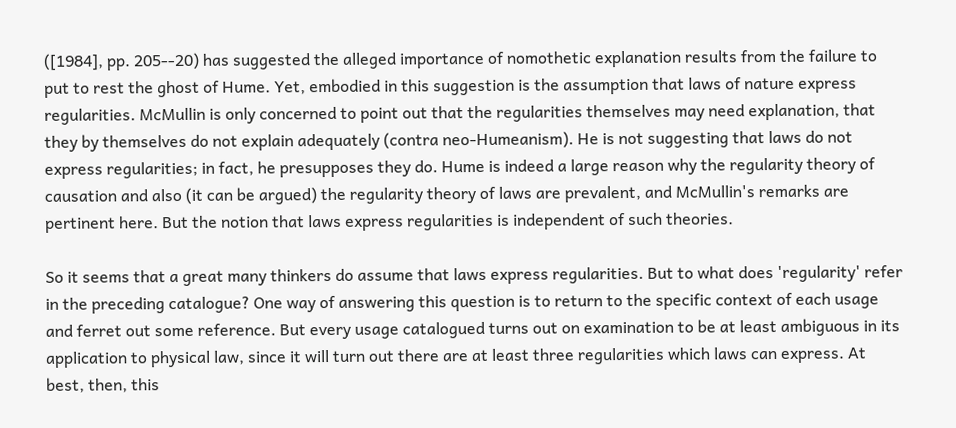([1984], pp. 205--20) has suggested the alleged importance of nomothetic explanation results from the failure to put to rest the ghost of Hume. Yet, embodied in this suggestion is the assumption that laws of nature express regularities. McMullin is only concerned to point out that the regularities themselves may need explanation, that they by themselves do not explain adequately (contra neo-Humeanism). He is not suggesting that laws do not express regularities; in fact, he presupposes they do. Hume is indeed a large reason why the regularity theory of causation and also (it can be argued) the regularity theory of laws are prevalent, and McMullin's remarks are pertinent here. But the notion that laws express regularities is independent of such theories.

So it seems that a great many thinkers do assume that laws express regularities. But to what does 'regularity' refer in the preceding catalogue? One way of answering this question is to return to the specific context of each usage and ferret out some reference. But every usage catalogued turns out on examination to be at least ambiguous in its application to physical law, since it will turn out there are at least three regularities which laws can express. At best, then, this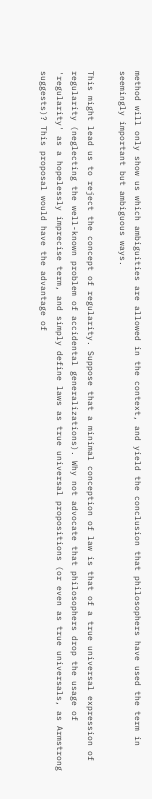method will only show us which ambiguities are allowed in the context, and yield the conclusion that philosophers have used the term in seemingly important but ambiguous ways.

This might lead us to reject the concept of regularity. Suppose that a minimal conception of law is that of a true universal expression of regularity (neglecting the well-known problem of accidental generalizations). Why not advocate that philosophers drop the usage of 'regularity' as a hopelessly imprecise term, and simply define laws as true universal propositions (or even as true universals, as Armstrong suggests)? This proposal would have the advantage of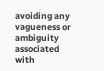avoiding any vagueness or ambiguity associated with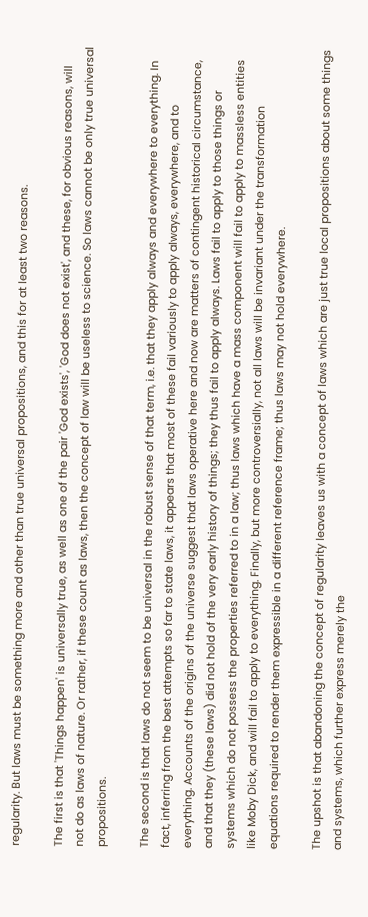regularity. But laws must be something more and other than true universal propositions, and this for at least two reasons.

The first is that 'Things happen' is universally true, as well as one of the pair 'God exists', 'God does not exist', and these, for obvious reasons, will not do as laws of nature. Or rather, if these count as laws, then the concept of law will be useless to science. So laws cannot be only true universal propositions.

The second is that laws do not seem to be universal in the robust sense of that term, i.e. that they apply always and everywhere to everything. In fact, inferring from the best attempts so far to state laws, it appears that most of these fail variously to apply always, everywhere, and to everything. Accounts of the origins of the universe suggest that laws operative here and now are matters of contingent historical circumstance, and that they (these laws) did not hold of the very early history of things; they thus fail to apply always. Laws fail to apply to those things or systems which do not possess the properties referred to in a law; thus laws which have a mass component will fail to apply to massless entities like Moby Dick, and will fail to apply to everything. Finally, but more controversially, not all laws will be invariant under the transformation equations required to render them expressible in a different reference frame; thus laws may not hold everywhere.

The upshot is that abandoning the concept of regularity leaves us with a concept of laws which are just true local propositions about some things and systems, which further express merely the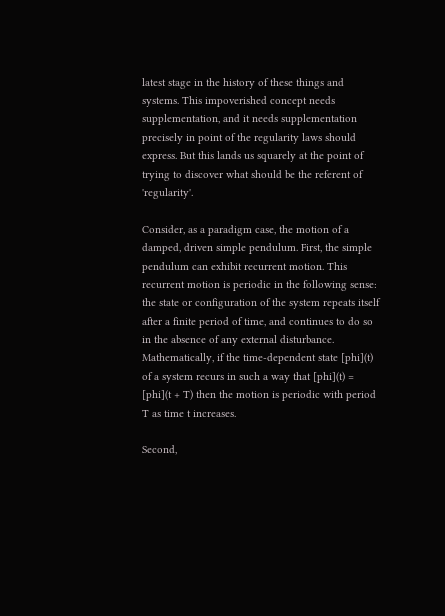latest stage in the history of these things and systems. This impoverished concept needs supplementation, and it needs supplementation precisely in point of the regularity laws should express. But this lands us squarely at the point of trying to discover what should be the referent of 'regularity'.

Consider, as a paradigm case, the motion of a damped, driven simple pendulum. First, the simple pendulum can exhibit recurrent motion. This recurrent motion is periodic in the following sense: the state or configuration of the system repeats itself after a finite period of time, and continues to do so in the absence of any external disturbance. Mathematically, if the time-dependent state [phi](t) of a system recurs in such a way that [phi](t) = [phi](t + T) then the motion is periodic with period T as time t increases.

Second,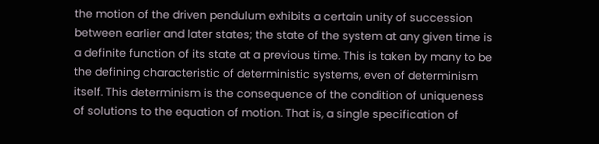the motion of the driven pendulum exhibits a certain unity of succession between earlier and later states; the state of the system at any given time is a definite function of its state at a previous time. This is taken by many to be the defining characteristic of deterministic systems, even of determinism itself. This determinism is the consequence of the condition of uniqueness of solutions to the equation of motion. That is, a single specification of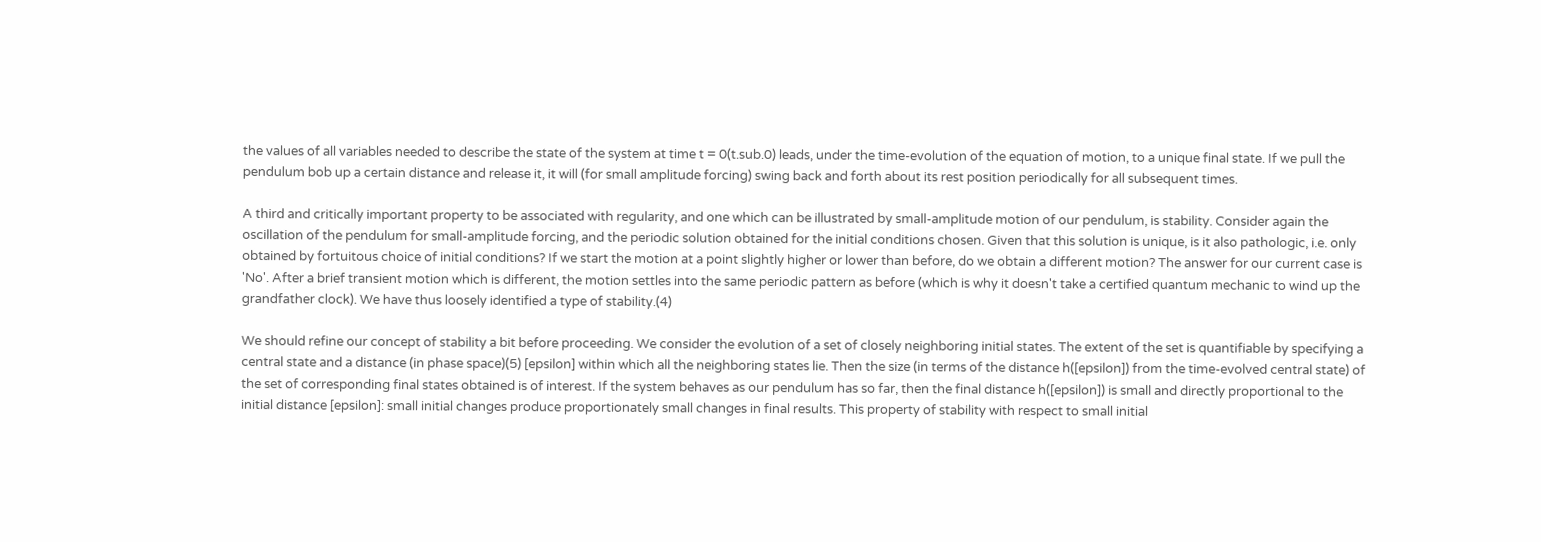the values of all variables needed to describe the state of the system at time t = 0(t.sub.0) leads, under the time-evolution of the equation of motion, to a unique final state. If we pull the pendulum bob up a certain distance and release it, it will (for small amplitude forcing) swing back and forth about its rest position periodically for all subsequent times.

A third and critically important property to be associated with regularity, and one which can be illustrated by small-amplitude motion of our pendulum, is stability. Consider again the oscillation of the pendulum for small-amplitude forcing, and the periodic solution obtained for the initial conditions chosen. Given that this solution is unique, is it also pathologic, i.e. only obtained by fortuitous choice of initial conditions? If we start the motion at a point slightly higher or lower than before, do we obtain a different motion? The answer for our current case is 'No'. After a brief transient motion which is different, the motion settles into the same periodic pattern as before (which is why it doesn't take a certified quantum mechanic to wind up the grandfather clock). We have thus loosely identified a type of stability.(4)

We should refine our concept of stability a bit before proceeding. We consider the evolution of a set of closely neighboring initial states. The extent of the set is quantifiable by specifying a central state and a distance (in phase space)(5) [epsilon] within which all the neighboring states lie. Then the size (in terms of the distance h([epsilon]) from the time-evolved central state) of the set of corresponding final states obtained is of interest. If the system behaves as our pendulum has so far, then the final distance h([epsilon]) is small and directly proportional to the initial distance [epsilon]: small initial changes produce proportionately small changes in final results. This property of stability with respect to small initial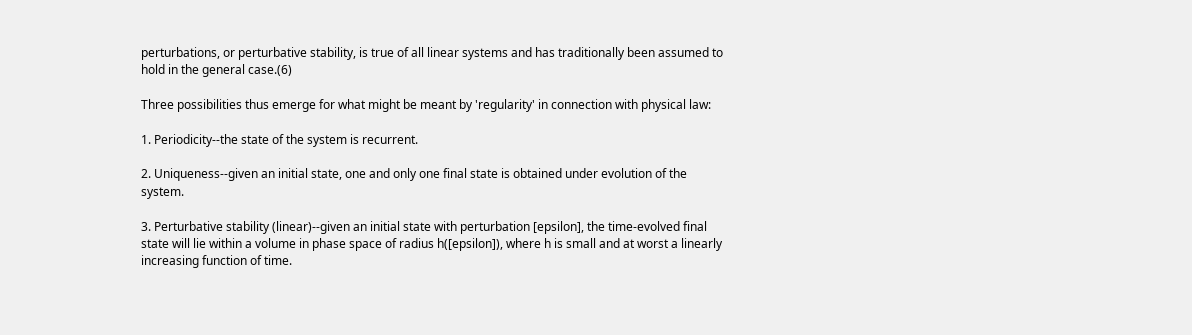perturbations, or perturbative stability, is true of all linear systems and has traditionally been assumed to hold in the general case.(6)

Three possibilities thus emerge for what might be meant by 'regularity' in connection with physical law:

1. Periodicity--the state of the system is recurrent.

2. Uniqueness--given an initial state, one and only one final state is obtained under evolution of the system.

3. Perturbative stability (linear)--given an initial state with perturbation [epsilon], the time-evolved final state will lie within a volume in phase space of radius h([epsilon]), where h is small and at worst a linearly increasing function of time.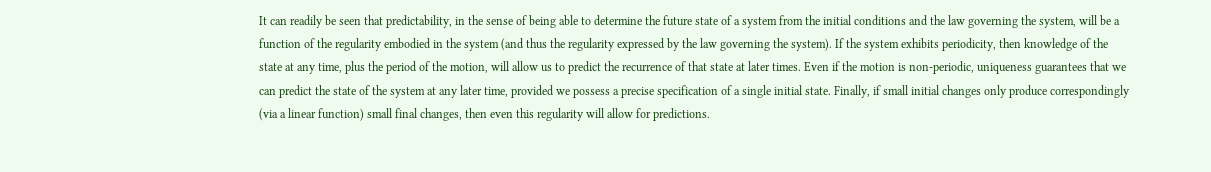It can readily be seen that predictability, in the sense of being able to determine the future state of a system from the initial conditions and the law governing the system, will be a function of the regularity embodied in the system (and thus the regularity expressed by the law governing the system). If the system exhibits periodicity, then knowledge of the state at any time, plus the period of the motion, will allow us to predict the recurrence of that state at later times. Even if the motion is non-periodic, uniqueness guarantees that we can predict the state of the system at any later time, provided we possess a precise specification of a single initial state. Finally, if small initial changes only produce correspondingly (via a linear function) small final changes, then even this regularity will allow for predictions.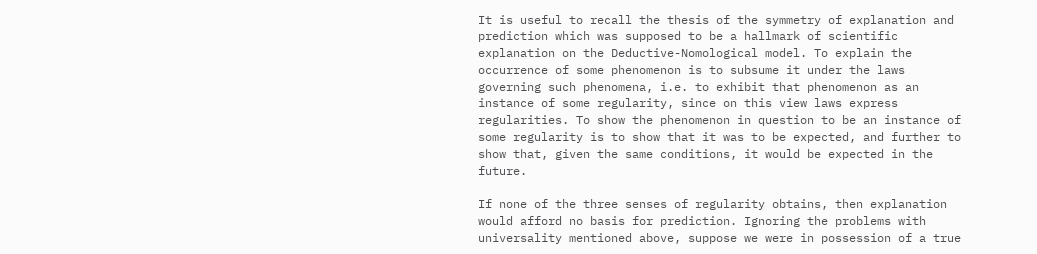It is useful to recall the thesis of the symmetry of explanation and prediction which was supposed to be a hallmark of scientific explanation on the Deductive-Nomological model. To explain the occurrence of some phenomenon is to subsume it under the laws governing such phenomena, i.e. to exhibit that phenomenon as an instance of some regularity, since on this view laws express regularities. To show the phenomenon in question to be an instance of some regularity is to show that it was to be expected, and further to show that, given the same conditions, it would be expected in the future.

If none of the three senses of regularity obtains, then explanation would afford no basis for prediction. Ignoring the problems with universality mentioned above, suppose we were in possession of a true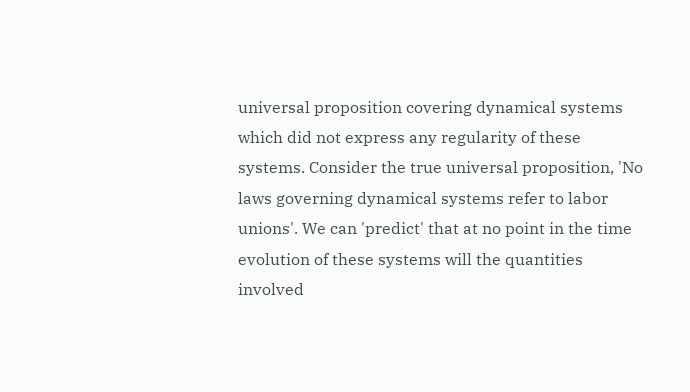universal proposition covering dynamical systems which did not express any regularity of these systems. Consider the true universal proposition, 'No laws governing dynamical systems refer to labor unions'. We can 'predict' that at no point in the time evolution of these systems will the quantities involved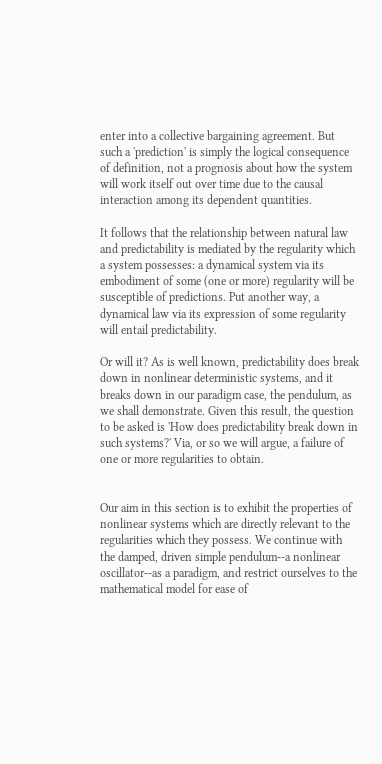enter into a collective bargaining agreement. But such a 'prediction' is simply the logical consequence of definition, not a prognosis about how the system will work itself out over time due to the causal interaction among its dependent quantities.

It follows that the relationship between natural law and predictability is mediated by the regularity which a system possesses: a dynamical system via its embodiment of some (one or more) regularity will be susceptible of predictions. Put another way, a dynamical law via its expression of some regularity will entail predictability.

Or will it? As is well known, predictability does break down in nonlinear deterministic systems, and it breaks down in our paradigm case, the pendulum, as we shall demonstrate. Given this result, the question to be asked is 'How does predictability break down in such systems?' Via, or so we will argue, a failure of one or more regularities to obtain.


Our aim in this section is to exhibit the properties of nonlinear systems which are directly relevant to the regularities which they possess. We continue with the damped, driven simple pendulum--a nonlinear oscillator--as a paradigm, and restrict ourselves to the mathematical model for ease of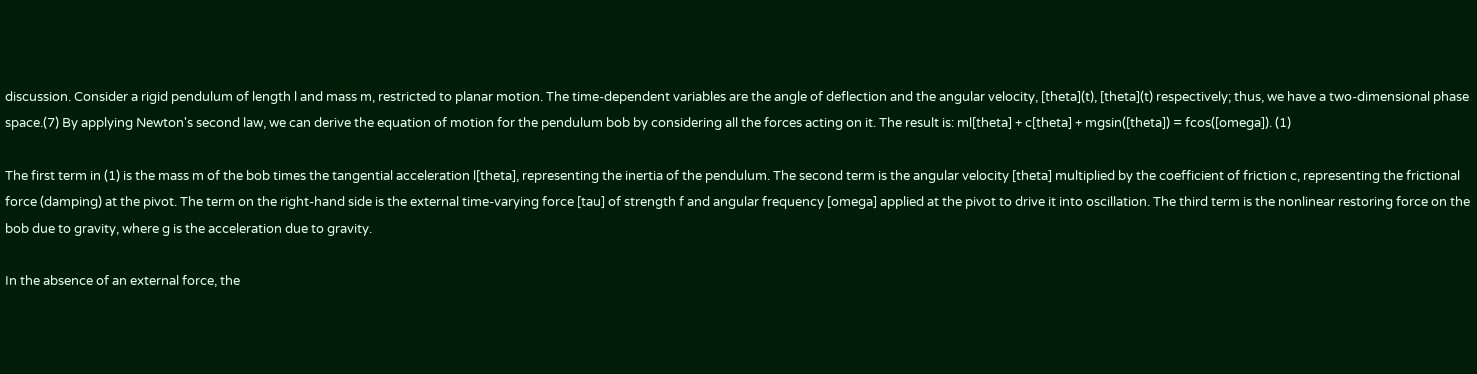discussion. Consider a rigid pendulum of length l and mass m, restricted to planar motion. The time-dependent variables are the angle of deflection and the angular velocity, [theta](t), [theta](t) respectively; thus, we have a two-dimensional phase space.(7) By applying Newton's second law, we can derive the equation of motion for the pendulum bob by considering all the forces acting on it. The result is: ml[theta] + c[theta] + mgsin([theta]) = fcos([omega]). (1)

The first term in (1) is the mass m of the bob times the tangential acceleration l[theta], representing the inertia of the pendulum. The second term is the angular velocity [theta] multiplied by the coefficient of friction c, representing the frictional force (damping) at the pivot. The term on the right-hand side is the external time-varying force [tau] of strength f and angular frequency [omega] applied at the pivot to drive it into oscillation. The third term is the nonlinear restoring force on the bob due to gravity, where g is the acceleration due to gravity.

In the absence of an external force, the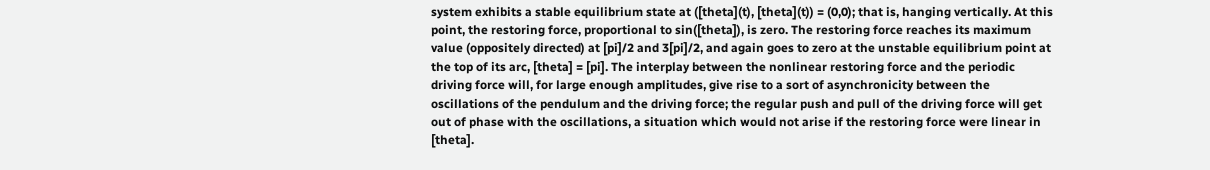system exhibits a stable equilibrium state at ([theta](t), [theta](t)) = (0,0); that is, hanging vertically. At this point, the restoring force, proportional to sin([theta]), is zero. The restoring force reaches its maximum value (oppositely directed) at [pi]/2 and 3[pi]/2, and again goes to zero at the unstable equilibrium point at the top of its arc, [theta] = [pi]. The interplay between the nonlinear restoring force and the periodic driving force will, for large enough amplitudes, give rise to a sort of asynchronicity between the oscillations of the pendulum and the driving force; the regular push and pull of the driving force will get out of phase with the oscillations, a situation which would not arise if the restoring force were linear in [theta].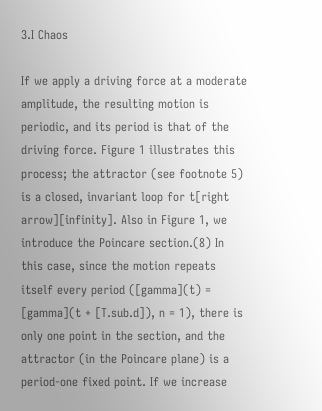3.I Chaos

If we apply a driving force at a moderate amplitude, the resulting motion is periodic, and its period is that of the driving force. Figure 1 illustrates this process; the attractor (see footnote 5) is a closed, invariant loop for t[right arrow][infinity]. Also in Figure 1, we introduce the Poincare section.(8) In this case, since the motion repeats itself every period ([gamma](t) = [gamma](t + [T.sub.d]), n = 1), there is only one point in the section, and the attractor (in the Poincare plane) is a period-one fixed point. If we increase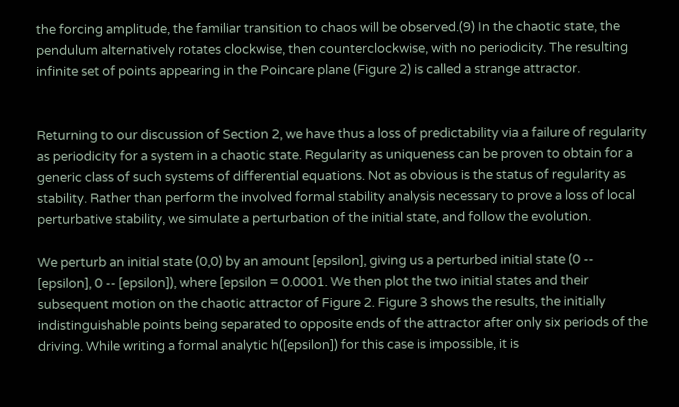the forcing amplitude, the familiar transition to chaos will be observed.(9) In the chaotic state, the pendulum alternatively rotates clockwise, then counterclockwise, with no periodicity. The resulting infinite set of points appearing in the Poincare plane (Figure 2) is called a strange attractor.


Returning to our discussion of Section 2, we have thus a loss of predictability via a failure of regularity as periodicity for a system in a chaotic state. Regularity as uniqueness can be proven to obtain for a generic class of such systems of differential equations. Not as obvious is the status of regularity as stability. Rather than perform the involved formal stability analysis necessary to prove a loss of local perturbative stability, we simulate a perturbation of the initial state, and follow the evolution.

We perturb an initial state (0,0) by an amount [epsilon], giving us a perturbed initial state (0 -- [epsilon], 0 -- [epsilon]), where [epsilon = 0.0001. We then plot the two initial states and their subsequent motion on the chaotic attractor of Figure 2. Figure 3 shows the results, the initially indistinguishable points being separated to opposite ends of the attractor after only six periods of the driving. While writing a formal analytic h([epsilon]) for this case is impossible, it is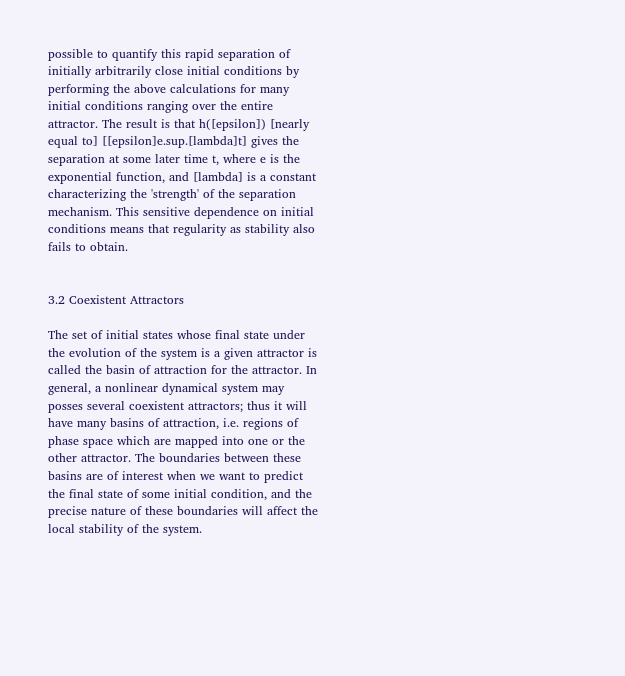possible to quantify this rapid separation of initially arbitrarily close initial conditions by performing the above calculations for many initial conditions ranging over the entire attractor. The result is that h([epsilon]) [nearly equal to] [[epsilon]e.sup.[lambda]t] gives the separation at some later time t, where e is the exponential function, and [lambda] is a constant characterizing the 'strength' of the separation mechanism. This sensitive dependence on initial conditions means that regularity as stability also fails to obtain.


3.2 Coexistent Attractors

The set of initial states whose final state under the evolution of the system is a given attractor is called the basin of attraction for the attractor. In general, a nonlinear dynamical system may posses several coexistent attractors; thus it will have many basins of attraction, i.e. regions of phase space which are mapped into one or the other attractor. The boundaries between these basins are of interest when we want to predict the final state of some initial condition, and the precise nature of these boundaries will affect the local stability of the system.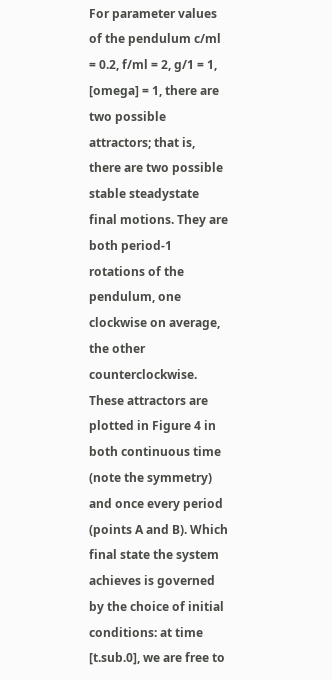For parameter values of the pendulum c/ml = 0.2, f/ml = 2, g/1 = 1, [omega] = 1, there are two possible attractors; that is, there are two possible stable steadystate final motions. They are both period-1 rotations of the pendulum, one clockwise on average, the other counterclockwise. These attractors are plotted in Figure 4 in both continuous time (note the symmetry) and once every period (points A and B). Which final state the system achieves is governed by the choice of initial conditions: at time [t.sub.0], we are free to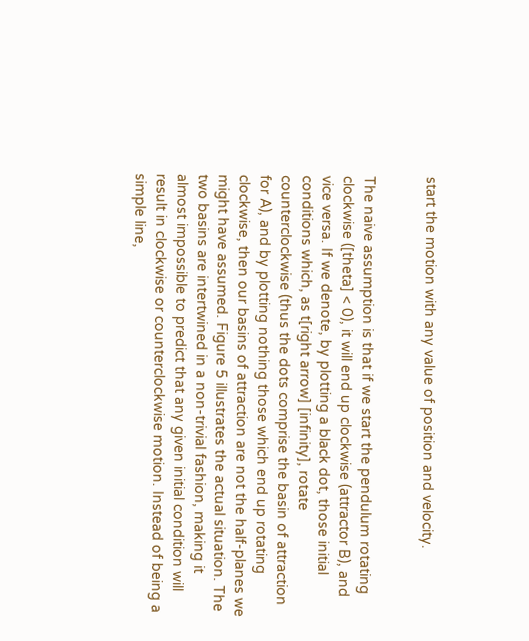start the motion with any value of position and velocity.


The naive assumption is that if we start the pendulum rotating clockwise ([theta] < 0), it will end up clockwise (attractor B), and vice versa. If we denote, by plotting a black dot, those initial conditions which, as t[right arrow] [infinity], rotate counterclockwise (thus the dots comprise the basin of attraction for A), and by plotting nothing those which end up rotating clockwise, then our basins of attraction are not the half-planes we might have assumed. Figure 5 illustrates the actual situation. The two basins are intertwined in a non-trivial fashion, making it almost impossible to predict that any given initial condition will result in clockwise or counterclockwise motion. Instead of being a simple line,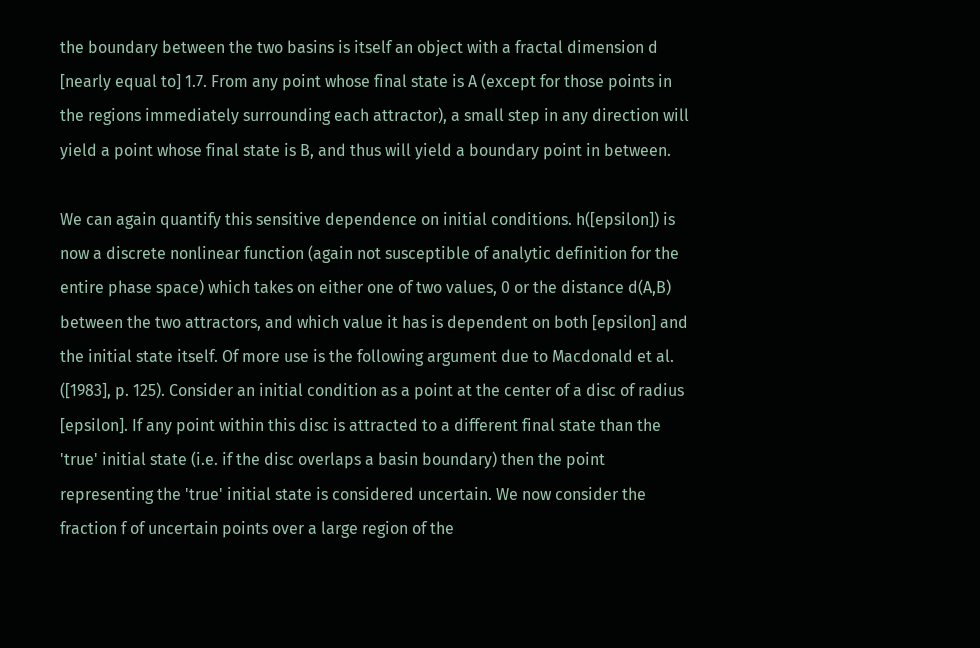the boundary between the two basins is itself an object with a fractal dimension d [nearly equal to] 1.7. From any point whose final state is A (except for those points in the regions immediately surrounding each attractor), a small step in any direction will yield a point whose final state is B, and thus will yield a boundary point in between.

We can again quantify this sensitive dependence on initial conditions. h([epsilon]) is now a discrete nonlinear function (again not susceptible of analytic definition for the entire phase space) which takes on either one of two values, 0 or the distance d(A,B) between the two attractors, and which value it has is dependent on both [epsilon] and the initial state itself. Of more use is the following argument due to Macdonald et al. ([1983], p. 125). Consider an initial condition as a point at the center of a disc of radius [epsilon]. If any point within this disc is attracted to a different final state than the 'true' initial state (i.e. if the disc overlaps a basin boundary) then the point representing the 'true' initial state is considered uncertain. We now consider the fraction f of uncertain points over a large region of the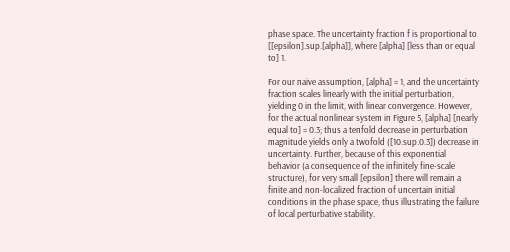phase space. The uncertainty fraction f is proportional to [[epsilon].sup.[alpha]], where [alpha] [less than or equal to] 1.

For our naive assumption, [alpha] = 1, and the uncertainty fraction scales linearly with the initial perturbation, yielding 0 in the limit, with linear convergence. However, for the actual nonlinear system in Figure 5, [alpha] [nearly equal to] = 0.3; thus a tenfold decrease in perturbation magnitude yields only a twofold ([10.sup.0.3]) decrease in uncertainty. Further, because of this exponential behavior (a consequence of the infinitely fine-scale structure), for very small [epsilon] there will remain a finite and non-localized fraction of uncertain initial conditions in the phase space, thus illustrating the failure of local perturbative stability.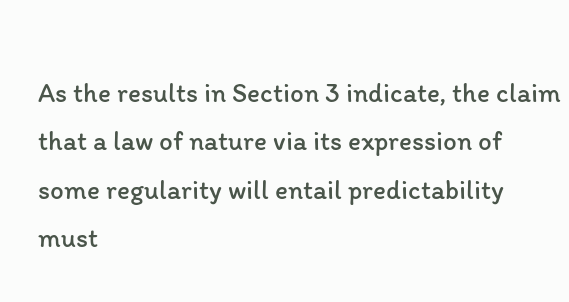As the results in Section 3 indicate, the claim that a law of nature via its expression of some regularity will entail predictability must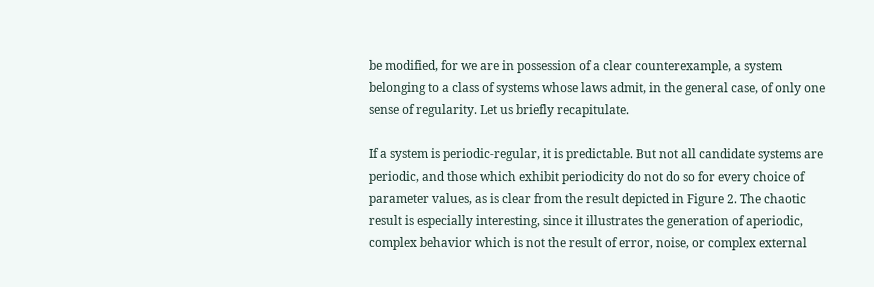be modified, for we are in possession of a clear counterexample, a system belonging to a class of systems whose laws admit, in the general case, of only one sense of regularity. Let us briefly recapitulate.

If a system is periodic-regular, it is predictable. But not all candidate systems are periodic, and those which exhibit periodicity do not do so for every choice of parameter values, as is clear from the result depicted in Figure 2. The chaotic result is especially interesting, since it illustrates the generation of aperiodic, complex behavior which is not the result of error, noise, or complex external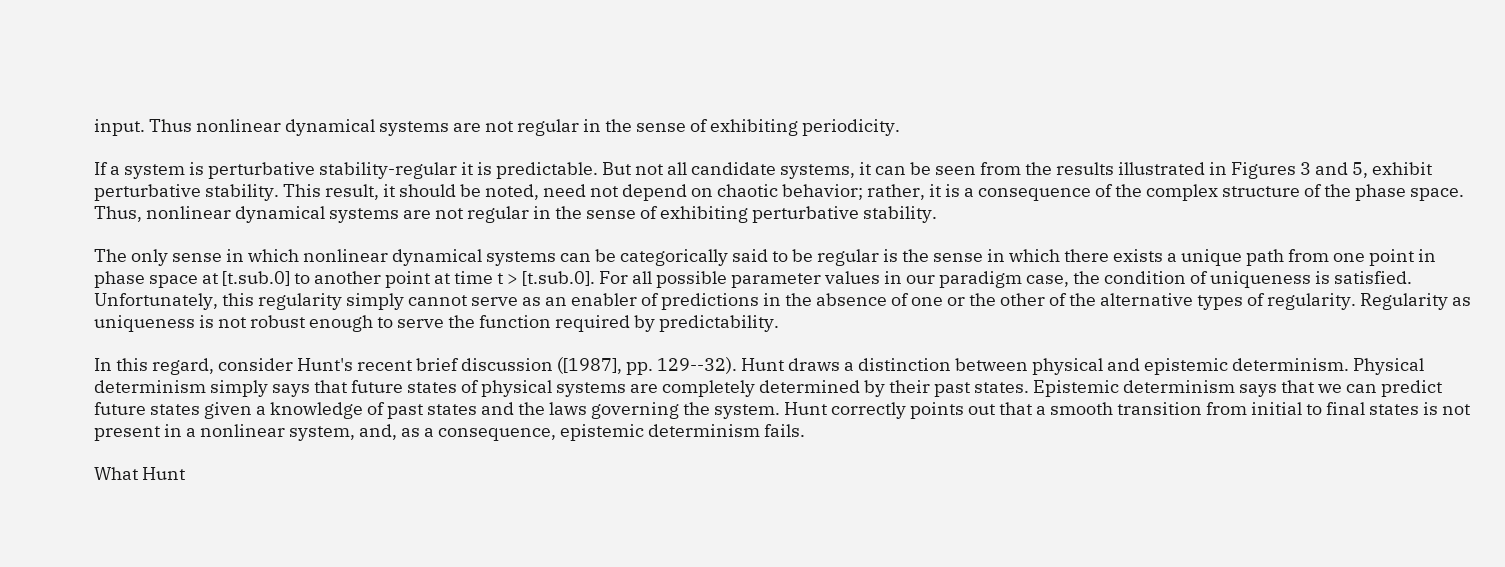input. Thus nonlinear dynamical systems are not regular in the sense of exhibiting periodicity.

If a system is perturbative stability-regular it is predictable. But not all candidate systems, it can be seen from the results illustrated in Figures 3 and 5, exhibit perturbative stability. This result, it should be noted, need not depend on chaotic behavior; rather, it is a consequence of the complex structure of the phase space. Thus, nonlinear dynamical systems are not regular in the sense of exhibiting perturbative stability.

The only sense in which nonlinear dynamical systems can be categorically said to be regular is the sense in which there exists a unique path from one point in phase space at [t.sub.0] to another point at time t > [t.sub.0]. For all possible parameter values in our paradigm case, the condition of uniqueness is satisfied. Unfortunately, this regularity simply cannot serve as an enabler of predictions in the absence of one or the other of the alternative types of regularity. Regularity as uniqueness is not robust enough to serve the function required by predictability.

In this regard, consider Hunt's recent brief discussion ([1987], pp. 129--32). Hunt draws a distinction between physical and epistemic determinism. Physical determinism simply says that future states of physical systems are completely determined by their past states. Epistemic determinism says that we can predict future states given a knowledge of past states and the laws governing the system. Hunt correctly points out that a smooth transition from initial to final states is not present in a nonlinear system, and, as a consequence, epistemic determinism fails.

What Hunt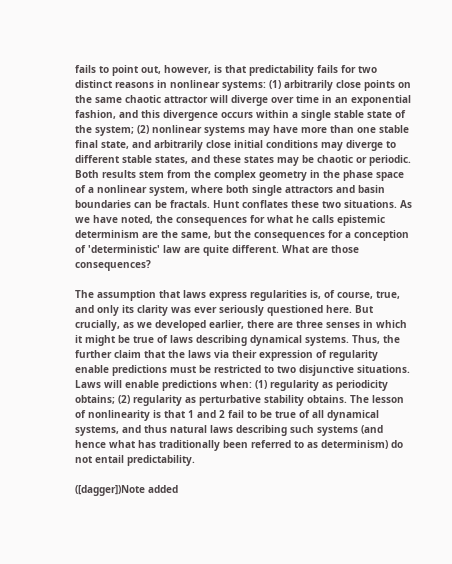fails to point out, however, is that predictability fails for two distinct reasons in nonlinear systems: (1) arbitrarily close points on the same chaotic attractor will diverge over time in an exponential fashion, and this divergence occurs within a single stable state of the system; (2) nonlinear systems may have more than one stable final state, and arbitrarily close initial conditions may diverge to different stable states, and these states may be chaotic or periodic. Both results stem from the complex geometry in the phase space of a nonlinear system, where both single attractors and basin boundaries can be fractals. Hunt conflates these two situations. As we have noted, the consequences for what he calls epistemic determinism are the same, but the consequences for a conception of 'deterministic' law are quite different. What are those consequences?

The assumption that laws express regularities is, of course, true, and only its clarity was ever seriously questioned here. But crucially, as we developed earlier, there are three senses in which it might be true of laws describing dynamical systems. Thus, the further claim that the laws via their expression of regularity enable predictions must be restricted to two disjunctive situations. Laws will enable predictions when: (1) regularity as periodicity obtains; (2) regularity as perturbative stability obtains. The lesson of nonlinearity is that 1 and 2 fail to be true of all dynamical systems, and thus natural laws describing such systems (and hence what has traditionally been referred to as determinism) do not entail predictability.

([dagger])Note added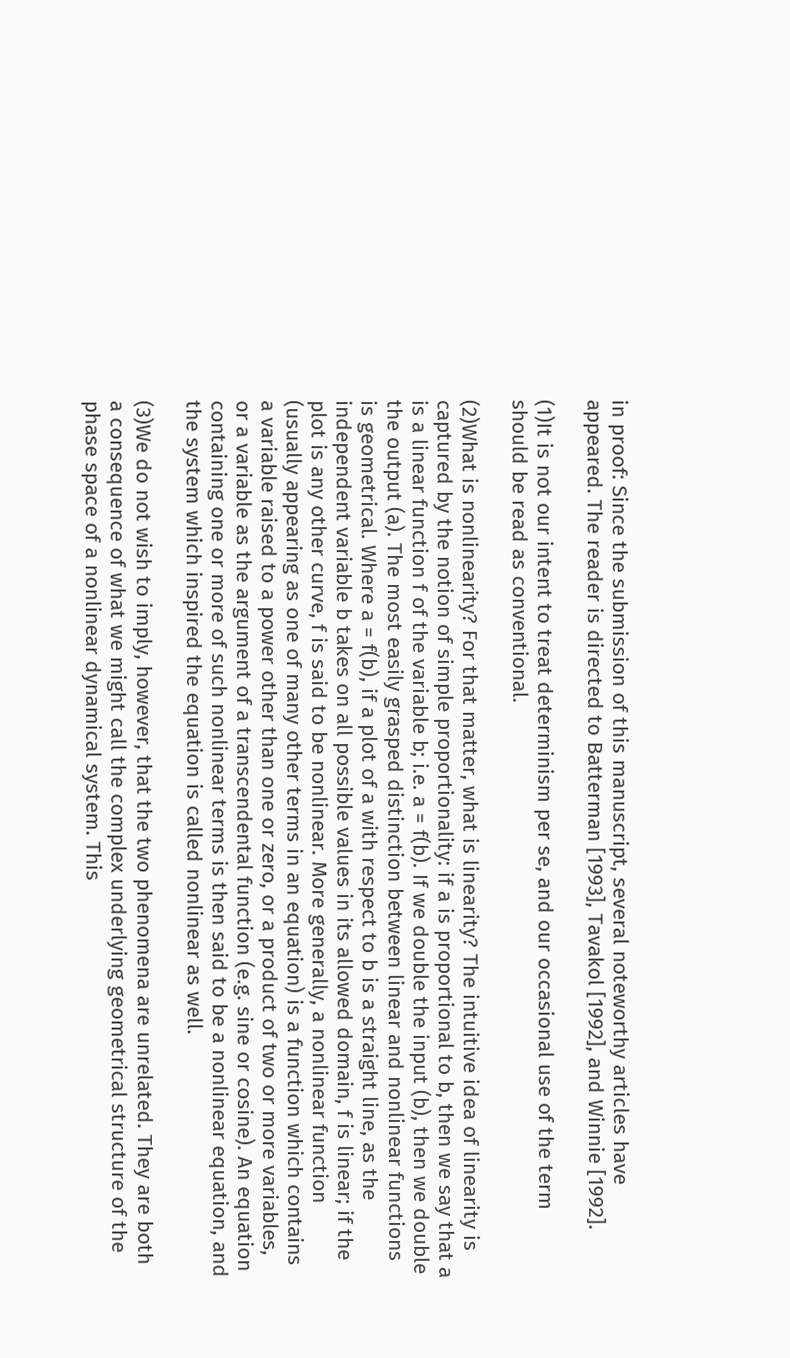in proof: Since the submission of this manuscript, several noteworthy articles have appeared. The reader is directed to Batterman [1993], Tavakol [1992], and Winnie [1992].

(1)It is not our intent to treat determinism per se, and our occasional use of the term should be read as conventional.

(2)What is nonlinearity? For that matter, what is linearity? The intuitive idea of linearity is captured by the notion of simple proportionality: if a is proportional to b, then we say that a is a linear function f of the variable b; i.e. a = f(b). If we double the input (b), then we double the output (a). The most easily grasped distinction between linear and nonlinear functions is geometrical. Where a = f(b), if a plot of a with respect to b is a straight line, as the independent variable b takes on all possible values in its allowed domain, f is linear; if the plot is any other curve, f is said to be nonlinear. More generally, a nonlinear function (usually appearing as one of many other terms in an equation) is a function which contains a variable raised to a power other than one or zero, or a product of two or more variables, or a variable as the argument of a transcendental function (e.g. sine or cosine). An equation containing one or more of such nonlinear terms is then said to be a nonlinear equation, and the system which inspired the equation is called nonlinear as well.

(3)We do not wish to imply, however, that the two phenomena are unrelated. They are both a consequence of what we might call the complex underlying geometrical structure of the phase space of a nonlinear dynamical system. This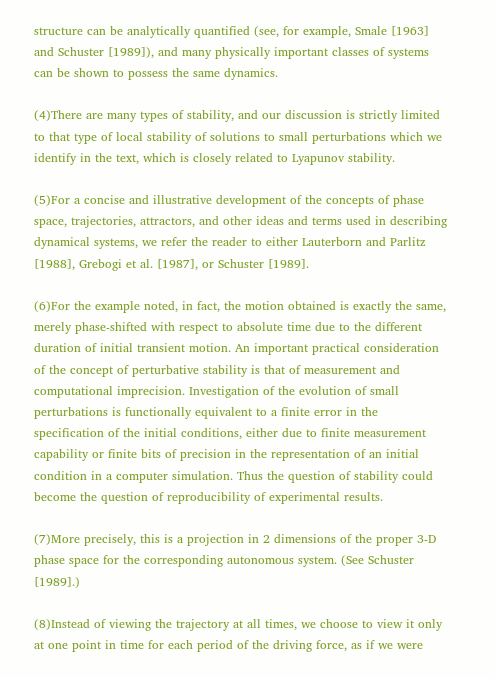structure can be analytically quantified (see, for example, Smale [1963] and Schuster [1989]), and many physically important classes of systems can be shown to possess the same dynamics.

(4)There are many types of stability, and our discussion is strictly limited to that type of local stability of solutions to small perturbations which we identify in the text, which is closely related to Lyapunov stability.

(5)For a concise and illustrative development of the concepts of phase space, trajectories, attractors, and other ideas and terms used in describing dynamical systems, we refer the reader to either Lauterborn and Parlitz [1988], Grebogi et al. [1987], or Schuster [1989].

(6)For the example noted, in fact, the motion obtained is exactly the same, merely phase-shifted with respect to absolute time due to the different duration of initial transient motion. An important practical consideration of the concept of perturbative stability is that of measurement and computational imprecision. Investigation of the evolution of small perturbations is functionally equivalent to a finite error in the specification of the initial conditions, either due to finite measurement capability or finite bits of precision in the representation of an initial condition in a computer simulation. Thus the question of stability could become the question of reproducibility of experimental results.

(7)More precisely, this is a projection in 2 dimensions of the proper 3-D phase space for the corresponding autonomous system. (See Schuster [1989].)

(8)Instead of viewing the trajectory at all times, we choose to view it only at one point in time for each period of the driving force, as if we were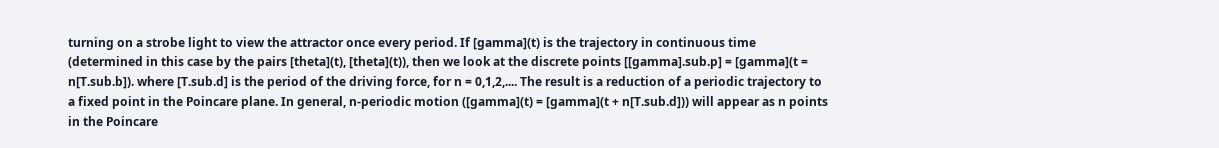turning on a strobe light to view the attractor once every period. If [gamma](t) is the trajectory in continuous time (determined in this case by the pairs [theta](t), [theta](t)), then we look at the discrete points [[gamma].sub.p] = [gamma](t = n[T.sub.b]). where [T.sub.d] is the period of the driving force, for n = 0,1,2,.... The result is a reduction of a periodic trajectory to a fixed point in the Poincare plane. In general, n-periodic motion ([gamma](t) = [gamma](t + n[T.sub.d])) will appear as n points in the Poincare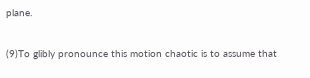plane.

(9)To glibly pronounce this motion chaotic is to assume that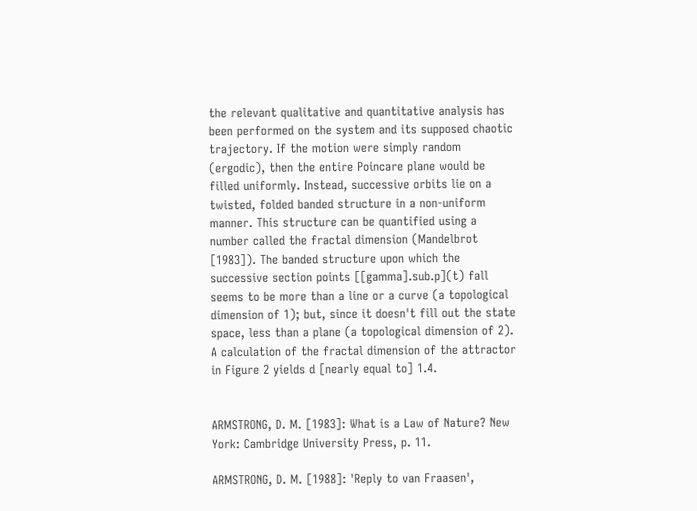the relevant qualitative and quantitative analysis has been performed on the system and its supposed chaotic trajectory. If the motion were simply random (ergodic), then the entire Poincare plane would be filled uniformly. Instead, successive orbits lie on a twisted, folded banded structure in a non-uniform manner. This structure can be quantified using a number called the fractal dimension (Mandelbrot [1983]). The banded structure upon which the successive section points [[gamma].sub.p](t) fall seems to be more than a line or a curve (a topological dimension of 1); but, since it doesn't fill out the state space, less than a plane (a topological dimension of 2). A calculation of the fractal dimension of the attractor in Figure 2 yields d [nearly equal to] 1.4.


ARMSTRONG, D. M. [1983]: What is a Law of Nature? New York: Cambridge University Press, p. 11.

ARMSTRONG, D. M. [1988]: 'Reply to van Fraasen',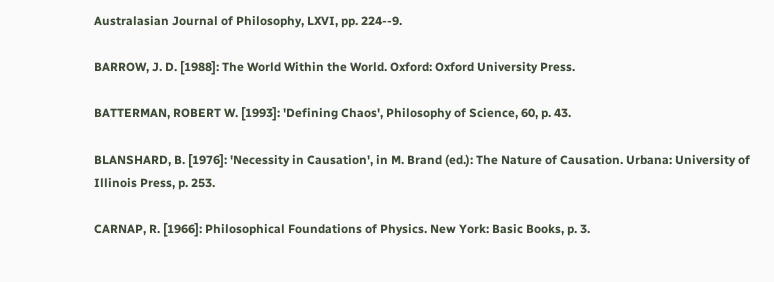Australasian Journal of Philosophy, LXVI, pp. 224--9.

BARROW, J. D. [1988]: The World Within the World. Oxford: Oxford University Press.

BATTERMAN, ROBERT W. [1993]: 'Defining Chaos', Philosophy of Science, 60, p. 43.

BLANSHARD, B. [1976]: 'Necessity in Causation', in M. Brand (ed.): The Nature of Causation. Urbana: University of Illinois Press, p. 253.

CARNAP, R. [1966]: Philosophical Foundations of Physics. New York: Basic Books, p. 3.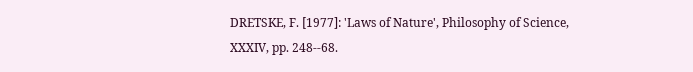DRETSKE, F. [1977]: 'Laws of Nature', Philosophy of Science, XXXIV, pp. 248--68.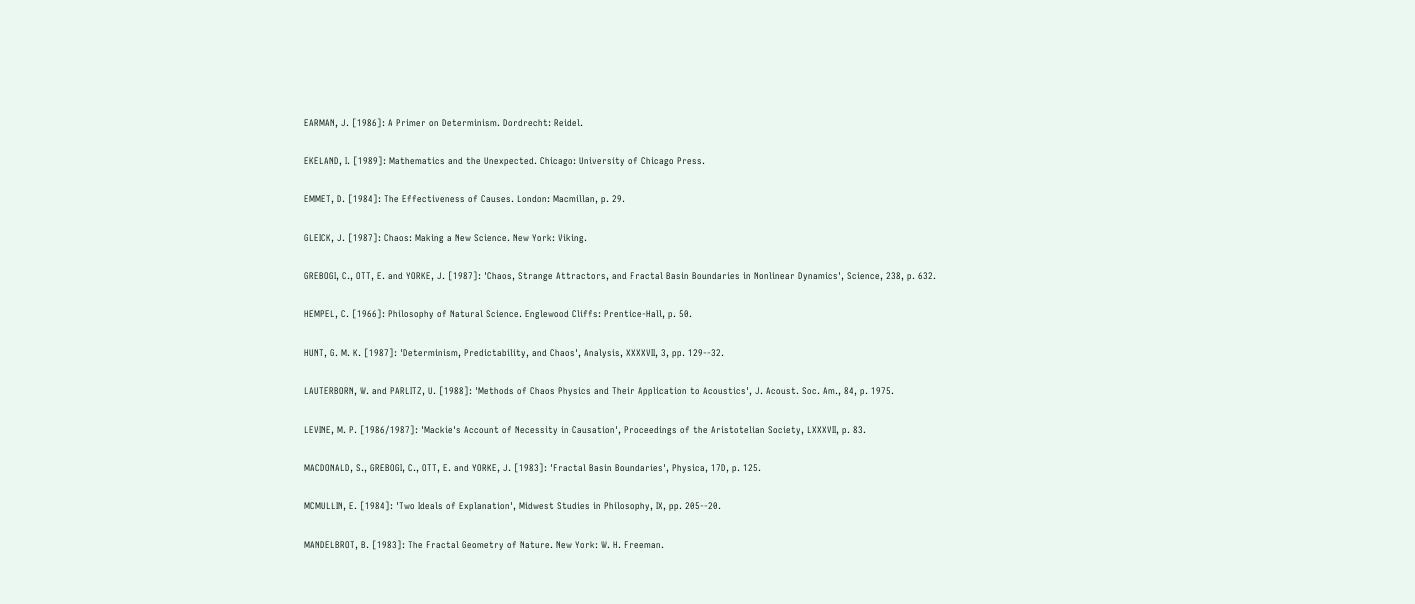EARMAN, J. [1986]: A Primer on Determinism. Dordrecht: Reidel.

EKELAND, I. [1989]: Mathematics and the Unexpected. Chicago: University of Chicago Press.

EMMET, D. [1984]: The Effectiveness of Causes. London: Macmillan, p. 29.

GLEICK, J. [1987]: Chaos: Making a New Science. New York: Viking.

GREBOGI, C., OTT, E. and YORKE, J. [1987]: 'Chaos, Strange Attractors, and Fractal Basin Boundaries in Nonlinear Dynamics', Science, 238, p. 632.

HEMPEL, C. [1966]: Philosophy of Natural Science. Englewood Cliffs: Prentice-Hall, p. 50.

HUNT, G. M. K. [1987]: 'Determinism, Predictability, and Chaos', Analysis, XXXXVII, 3, pp. 129--32.

LAUTERBORN, W. and PARLITZ, U. [1988]: 'Methods of Chaos Physics and Their Application to Acoustics', J. Acoust. Soc. Am., 84, p. 1975.

LEVINE, M. P. [1986/1987]: 'Mackie's Account of Necessity in Causation', Proceedings of the Aristotelian Society, LXXXVII, p. 83.

MACDONALD, S., GREBOGI, C., OTT, E. and YORKE, J. [1983]: 'Fractal Basin Boundaries', Physica, 17D, p. 125.

MCMULLIN, E. [1984]: 'Two Ideals of Explanation', Midwest Studies in Philosophy, IX, pp. 205--20.

MANDELBROT, B. [1983]: The Fractal Geometry of Nature. New York: W. H. Freeman.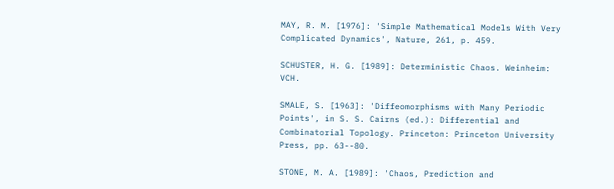MAY, R. M. [1976]: 'Simple Mathematical Models With Very Complicated Dynamics', Nature, 261, p. 459.

SCHUSTER, H. G. [1989]: Deterministic Chaos. Weinheim: VCH.

SMALE, S. [1963]: 'Diffeomorphisms with Many Periodic Points', in S. S. Cairns (ed.): Differential and Combinatorial Topology. Princeton: Princeton University Press, pp. 63--80.

STONE, M. A. [1989]: 'Chaos, Prediction and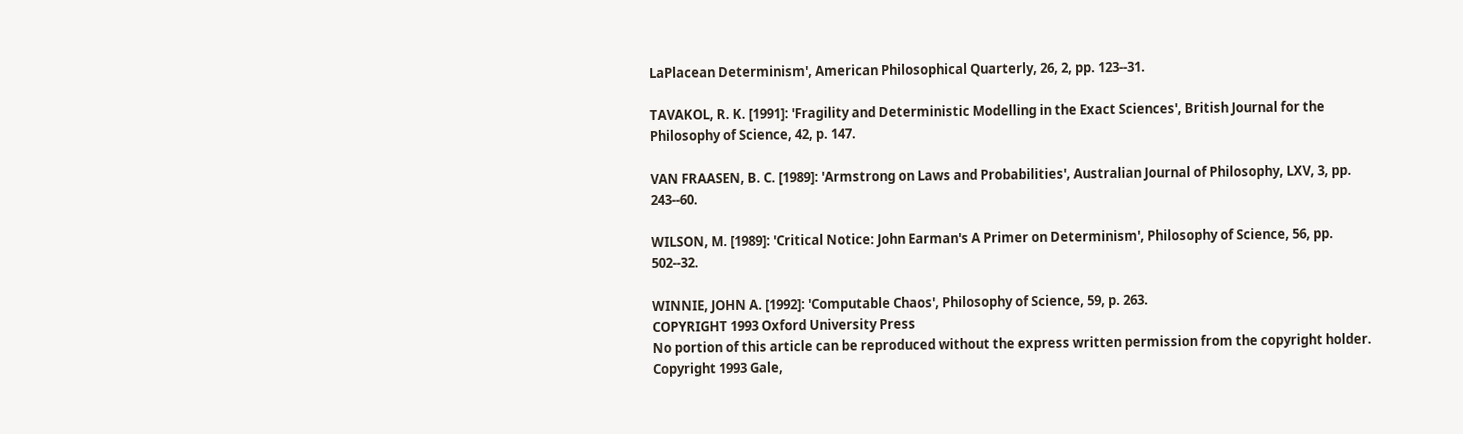LaPlacean Determinism', American Philosophical Quarterly, 26, 2, pp. 123--31.

TAVAKOL, R. K. [1991]: 'Fragility and Deterministic Modelling in the Exact Sciences', British Journal for the Philosophy of Science, 42, p. 147.

VAN FRAASEN, B. C. [1989]: 'Armstrong on Laws and Probabilities', Australian Journal of Philosophy, LXV, 3, pp. 243--60.

WILSON, M. [1989]: 'Critical Notice: John Earman's A Primer on Determinism', Philosophy of Science, 56, pp. 502--32.

WINNIE, JOHN A. [1992]: 'Computable Chaos', Philosophy of Science, 59, p. 263.
COPYRIGHT 1993 Oxford University Press
No portion of this article can be reproduced without the express written permission from the copyright holder.
Copyright 1993 Gale,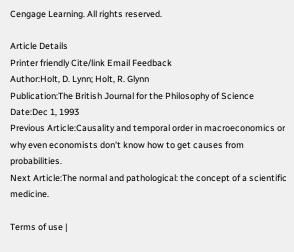Cengage Learning. All rights reserved.

Article Details
Printer friendly Cite/link Email Feedback
Author:Holt, D. Lynn; Holt, R. Glynn
Publication:The British Journal for the Philosophy of Science
Date:Dec 1, 1993
Previous Article:Causality and temporal order in macroeconomics or why even economists don't know how to get causes from probabilities.
Next Article:The normal and pathological: the concept of a scientific medicine.

Terms of use |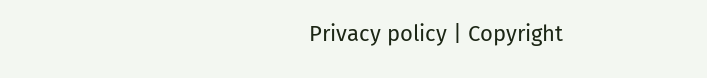Privacy policy | Copyright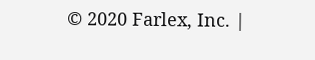© 2020 Farlex, Inc. |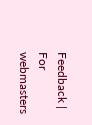Feedback | For webmasters